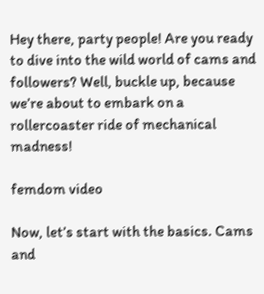Hey there, party people! Are you ready to dive into the wild world of cams and followers? Well, buckle up, because we’re about to embark on a rollercoaster ride of mechanical madness!

femdom video

Now, let’s start with the basics. Cams and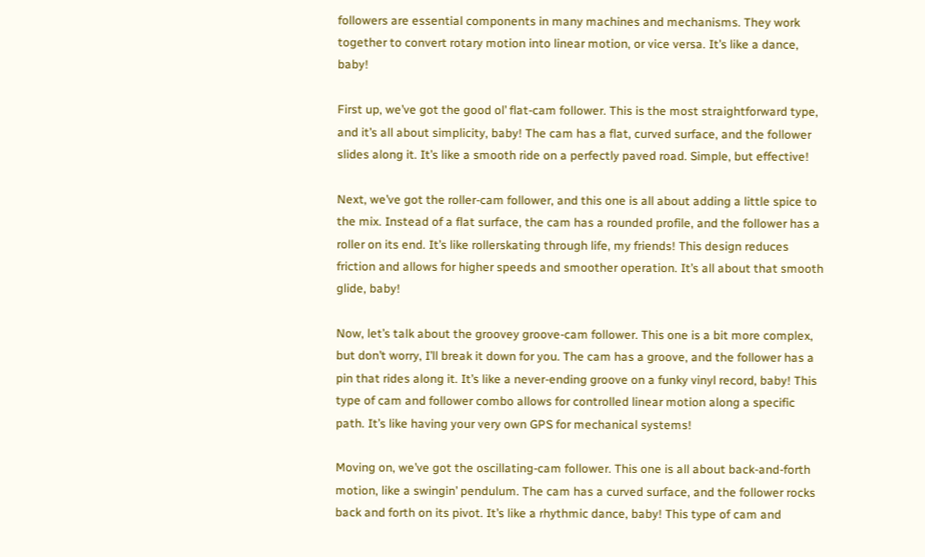followers are essential components in many machines and mechanisms. They work together to convert rotary motion into linear motion, or vice versa. It’s like a dance, baby!

First up, we’ve got the good ol’ flat-cam follower. This is the most straightforward type, and it’s all about simplicity, baby! The cam has a flat, curved surface, and the follower slides along it. It’s like a smooth ride on a perfectly paved road. Simple, but effective!

Next, we’ve got the roller-cam follower, and this one is all about adding a little spice to the mix. Instead of a flat surface, the cam has a rounded profile, and the follower has a roller on its end. It’s like rollerskating through life, my friends! This design reduces friction and allows for higher speeds and smoother operation. It’s all about that smooth glide, baby!

Now, let’s talk about the groovey groove-cam follower. This one is a bit more complex, but don’t worry, I’ll break it down for you. The cam has a groove, and the follower has a pin that rides along it. It’s like a never-ending groove on a funky vinyl record, baby! This type of cam and follower combo allows for controlled linear motion along a specific path. It’s like having your very own GPS for mechanical systems!

Moving on, we’ve got the oscillating-cam follower. This one is all about back-and-forth motion, like a swingin’ pendulum. The cam has a curved surface, and the follower rocks back and forth on its pivot. It’s like a rhythmic dance, baby! This type of cam and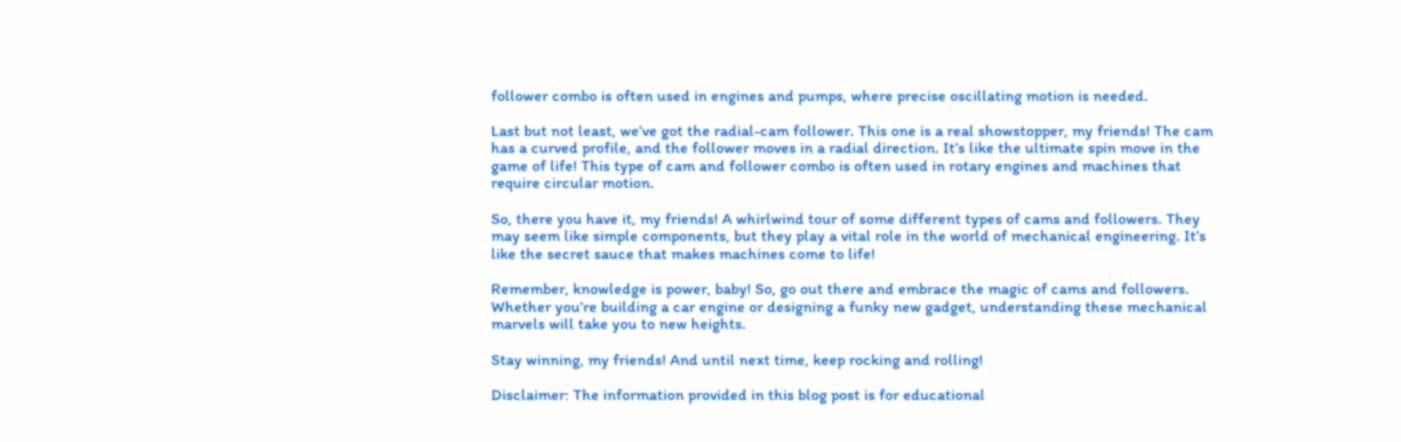follower combo is often used in engines and pumps, where precise oscillating motion is needed.

Last but not least, we’ve got the radial-cam follower. This one is a real showstopper, my friends! The cam has a curved profile, and the follower moves in a radial direction. It’s like the ultimate spin move in the game of life! This type of cam and follower combo is often used in rotary engines and machines that require circular motion.

So, there you have it, my friends! A whirlwind tour of some different types of cams and followers. They may seem like simple components, but they play a vital role in the world of mechanical engineering. It’s like the secret sauce that makes machines come to life!

Remember, knowledge is power, baby! So, go out there and embrace the magic of cams and followers. Whether you’re building a car engine or designing a funky new gadget, understanding these mechanical marvels will take you to new heights.

Stay winning, my friends! And until next time, keep rocking and rolling!

Disclaimer: The information provided in this blog post is for educational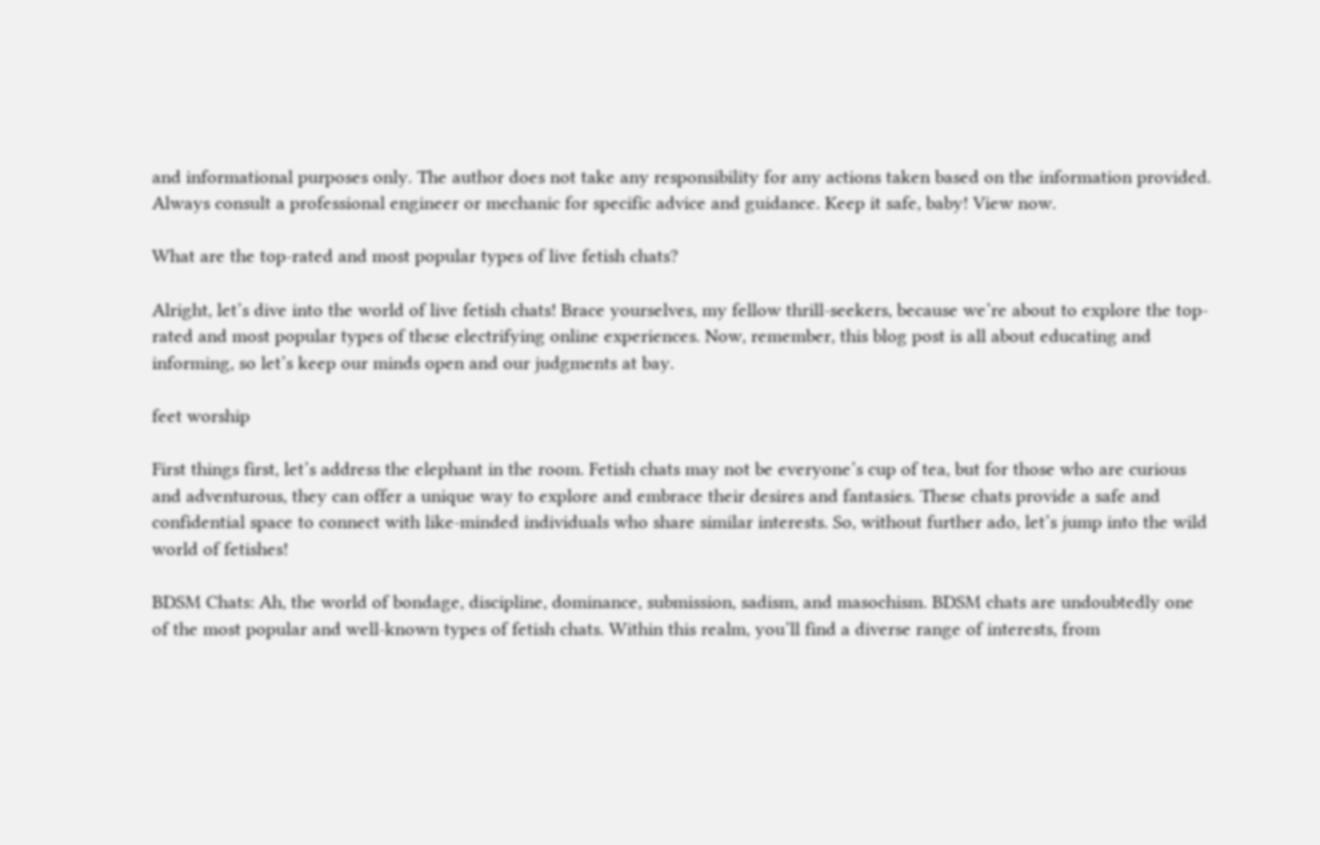and informational purposes only. The author does not take any responsibility for any actions taken based on the information provided. Always consult a professional engineer or mechanic for specific advice and guidance. Keep it safe, baby! View now.

What are the top-rated and most popular types of live fetish chats?

Alright, let’s dive into the world of live fetish chats! Brace yourselves, my fellow thrill-seekers, because we’re about to explore the top-rated and most popular types of these electrifying online experiences. Now, remember, this blog post is all about educating and informing, so let’s keep our minds open and our judgments at bay.

feet worship

First things first, let’s address the elephant in the room. Fetish chats may not be everyone’s cup of tea, but for those who are curious and adventurous, they can offer a unique way to explore and embrace their desires and fantasies. These chats provide a safe and confidential space to connect with like-minded individuals who share similar interests. So, without further ado, let’s jump into the wild world of fetishes!

BDSM Chats: Ah, the world of bondage, discipline, dominance, submission, sadism, and masochism. BDSM chats are undoubtedly one of the most popular and well-known types of fetish chats. Within this realm, you’ll find a diverse range of interests, from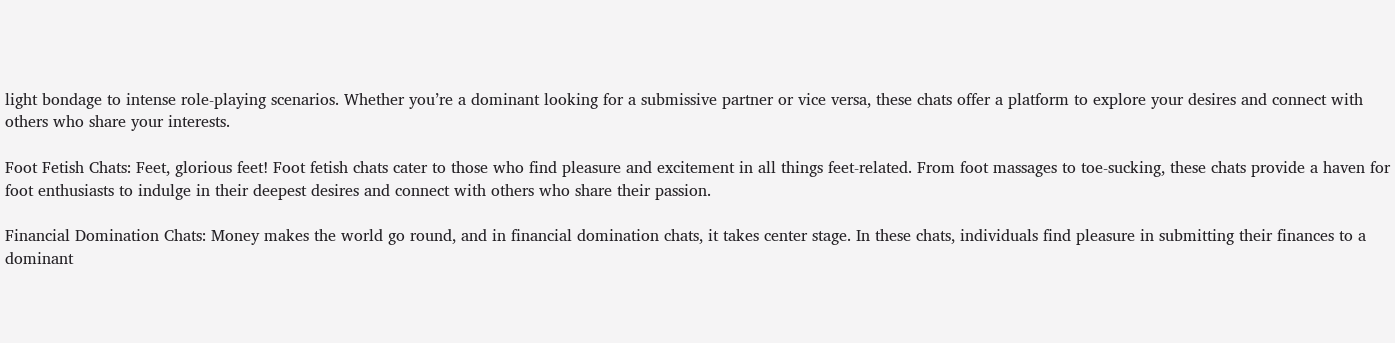light bondage to intense role-playing scenarios. Whether you’re a dominant looking for a submissive partner or vice versa, these chats offer a platform to explore your desires and connect with others who share your interests.

Foot Fetish Chats: Feet, glorious feet! Foot fetish chats cater to those who find pleasure and excitement in all things feet-related. From foot massages to toe-sucking, these chats provide a haven for foot enthusiasts to indulge in their deepest desires and connect with others who share their passion.

Financial Domination Chats: Money makes the world go round, and in financial domination chats, it takes center stage. In these chats, individuals find pleasure in submitting their finances to a dominant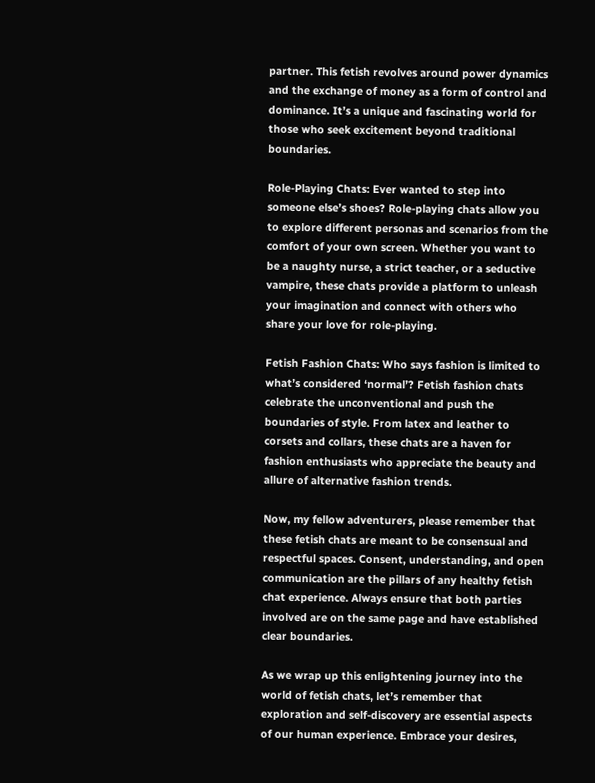partner. This fetish revolves around power dynamics and the exchange of money as a form of control and dominance. It’s a unique and fascinating world for those who seek excitement beyond traditional boundaries.

Role-Playing Chats: Ever wanted to step into someone else’s shoes? Role-playing chats allow you to explore different personas and scenarios from the comfort of your own screen. Whether you want to be a naughty nurse, a strict teacher, or a seductive vampire, these chats provide a platform to unleash your imagination and connect with others who share your love for role-playing.

Fetish Fashion Chats: Who says fashion is limited to what’s considered ‘normal’? Fetish fashion chats celebrate the unconventional and push the boundaries of style. From latex and leather to corsets and collars, these chats are a haven for fashion enthusiasts who appreciate the beauty and allure of alternative fashion trends.

Now, my fellow adventurers, please remember that these fetish chats are meant to be consensual and respectful spaces. Consent, understanding, and open communication are the pillars of any healthy fetish chat experience. Always ensure that both parties involved are on the same page and have established clear boundaries.

As we wrap up this enlightening journey into the world of fetish chats, let’s remember that exploration and self-discovery are essential aspects of our human experience. Embrace your desires,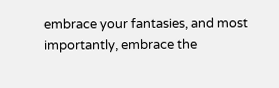embrace your fantasies, and most importantly, embrace the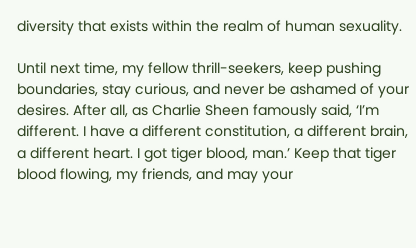diversity that exists within the realm of human sexuality.

Until next time, my fellow thrill-seekers, keep pushing boundaries, stay curious, and never be ashamed of your desires. After all, as Charlie Sheen famously said, ‘I’m different. I have a different constitution, a different brain, a different heart. I got tiger blood, man.’ Keep that tiger blood flowing, my friends, and may your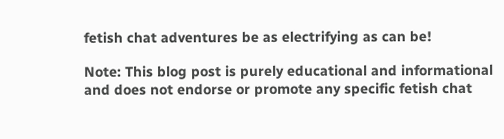fetish chat adventures be as electrifying as can be!

Note: This blog post is purely educational and informational and does not endorse or promote any specific fetish chat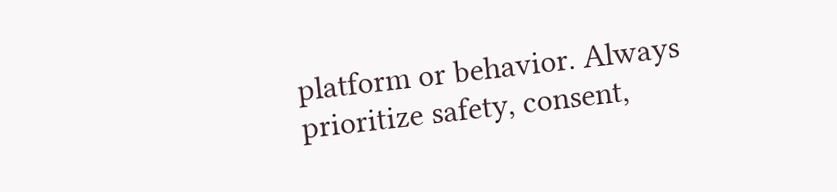platform or behavior. Always prioritize safety, consent,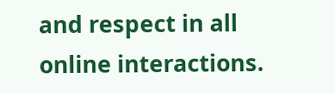and respect in all online interactions.